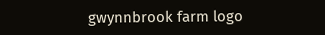gwynnbrook farm logo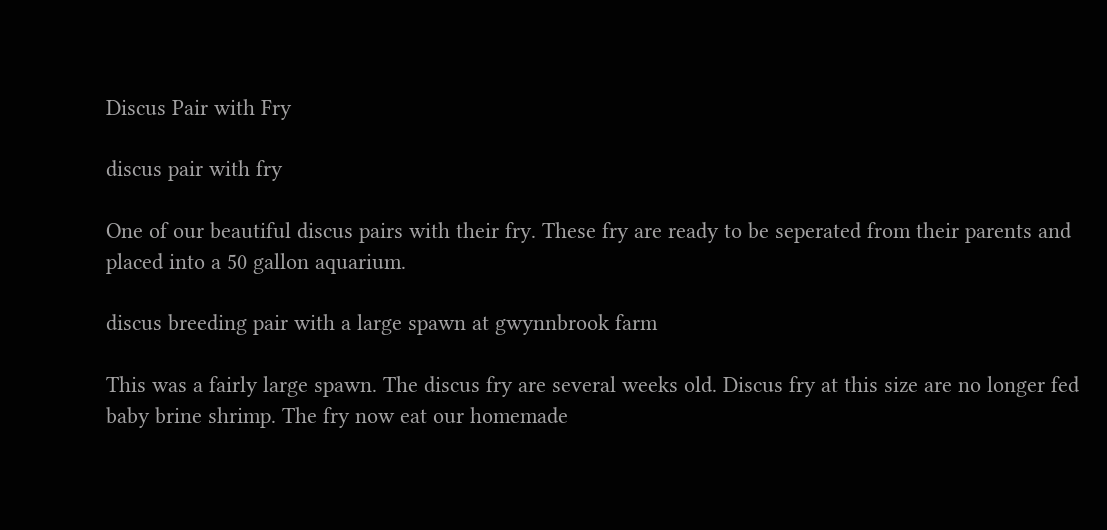Discus Pair with Fry

discus pair with fry

One of our beautiful discus pairs with their fry. These fry are ready to be seperated from their parents and placed into a 50 gallon aquarium.

discus breeding pair with a large spawn at gwynnbrook farm

This was a fairly large spawn. The discus fry are several weeks old. Discus fry at this size are no longer fed baby brine shrimp. The fry now eat our homemade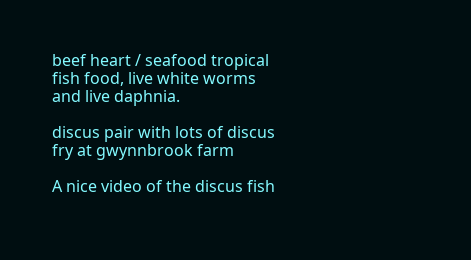beef heart / seafood tropical fish food, live white worms and live daphnia.

discus pair with lots of discus fry at gwynnbrook farm

A nice video of the discus fish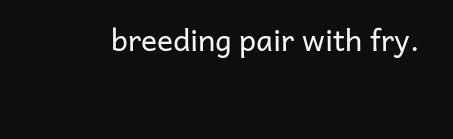breeding pair with fry.